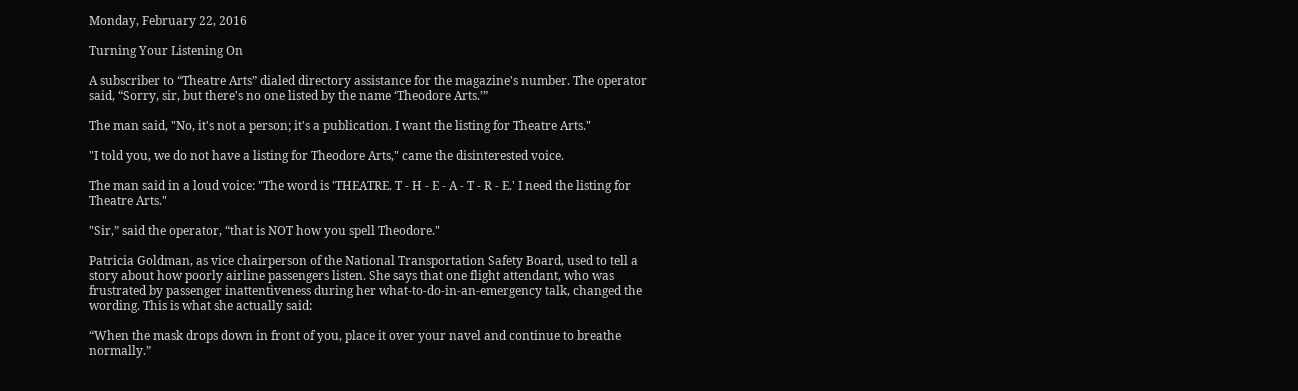Monday, February 22, 2016

Turning Your Listening On

A subscriber to “Theatre Arts” dialed directory assistance for the magazine's number. The operator said, “Sorry, sir, but there's no one listed by the name ‘Theodore Arts.’”

The man said, "No, it's not a person; it's a publication. I want the listing for Theatre Arts."

"I told you, we do not have a listing for Theodore Arts," came the disinterested voice.

The man said in a loud voice: "The word is 'THEATRE. T - H - E - A - T - R - E.' I need the listing for Theatre Arts."

"Sir,” said the operator, “that is NOT how you spell Theodore."

Patricia Goldman, as vice chairperson of the National Transportation Safety Board, used to tell a story about how poorly airline passengers listen. She says that one flight attendant, who was frustrated by passenger inattentiveness during her what-to-do-in-an-emergency talk, changed the wording. This is what she actually said:

“When the mask drops down in front of you, place it over your navel and continue to breathe normally.”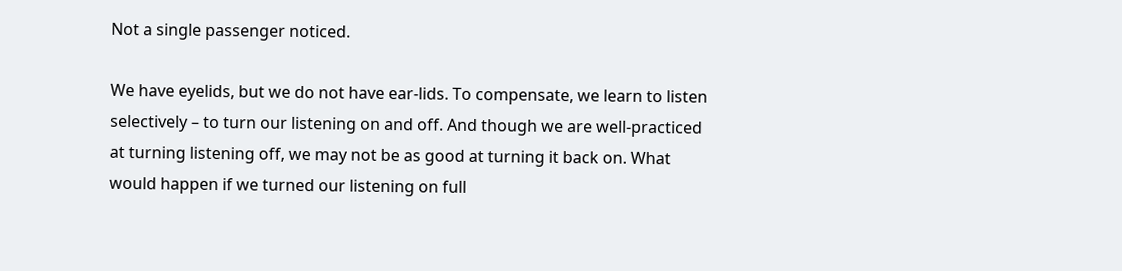Not a single passenger noticed.

We have eyelids, but we do not have ear-lids. To compensate, we learn to listen selectively – to turn our listening on and off. And though we are well-practiced at turning listening off, we may not be as good at turning it back on. What would happen if we turned our listening on full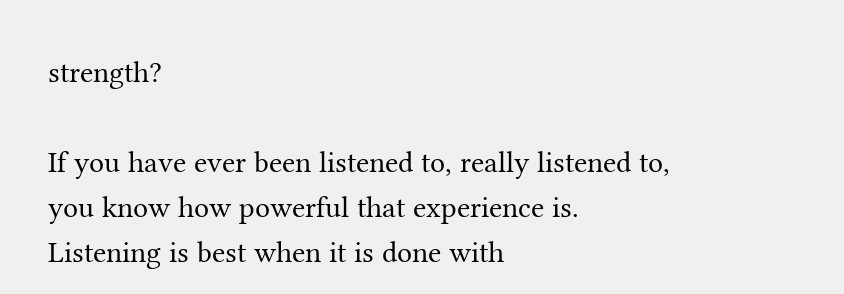strength?

If you have ever been listened to, really listened to, you know how powerful that experience is. Listening is best when it is done with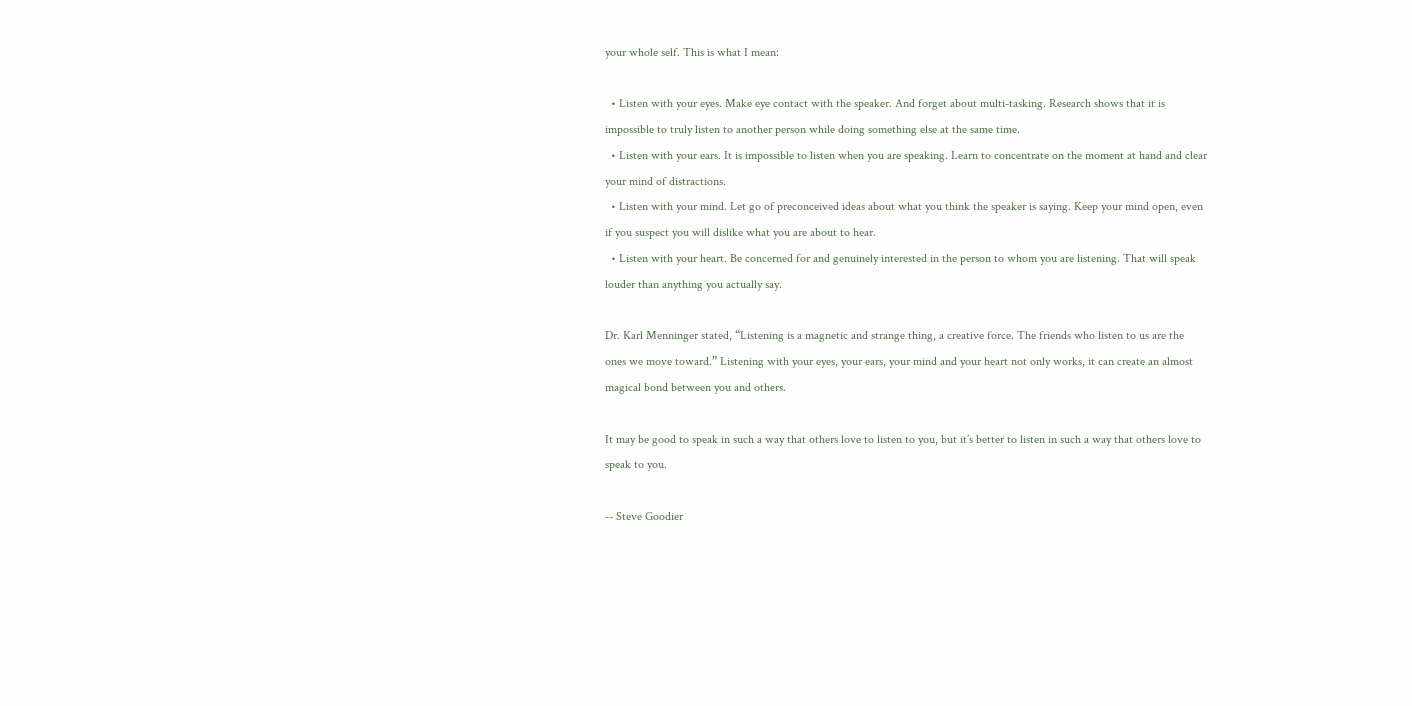your whole self. This is what I mean:

  • Listen with your eyes. Make eye contact with the speaker. And forget about multi-tasking. Research shows that it is impossible to truly listen to another person while doing something else at the same time.
  • Listen with your ears. It is impossible to listen when you are speaking. Learn to concentrate on the moment at hand and clear your mind of distractions.
  • Listen with your mind. Let go of preconceived ideas about what you think the speaker is saying. Keep your mind open, even if you suspect you will dislike what you are about to hear.
  • Listen with your heart. Be concerned for and genuinely interested in the person to whom you are listening. That will speak louder than anything you actually say.

Dr. Karl Menninger stated, “Listening is a magnetic and strange thing, a creative force. The friends who listen to us are the ones we move toward.” Listening with your eyes, your ears, your mind and your heart not only works, it can create an almost magical bond between you and others.

It may be good to speak in such a way that others love to listen to you, but it’s better to listen in such a way that others love to speak to you.

-- Steve Goodier